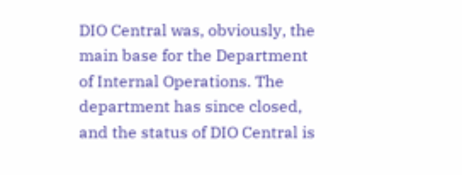DIO Central was, obviously, the main base for the Department of Internal Operations. The department has since closed, and the status of DIO Central is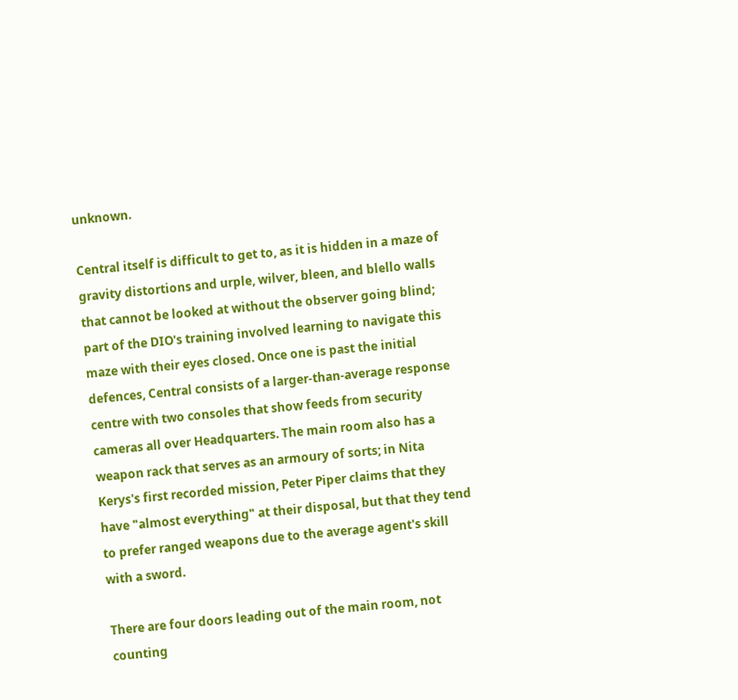unknown.

Central itself is difficult to get to, as it is hidden in a maze of gravity distortions and urple, wilver, bleen, and blello walls that cannot be looked at without the observer going blind; part of the DIO's training involved learning to navigate this maze with their eyes closed. Once one is past the initial defences, Central consists of a larger-than-average response centre with two consoles that show feeds from security cameras all over Headquarters. The main room also has a weapon rack that serves as an armoury of sorts; in Nita Kerys's first recorded mission, Peter Piper claims that they have "almost everything" at their disposal, but that they tend to prefer ranged weapons due to the average agent's skill with a sword.

There are four doors leading out of the main room, not counting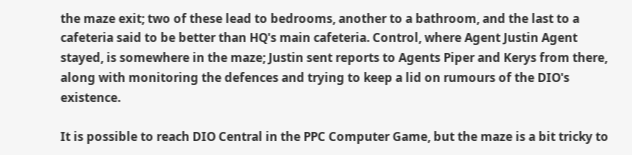the maze exit; two of these lead to bedrooms, another to a bathroom, and the last to a cafeteria said to be better than HQ's main cafeteria. Control, where Agent Justin Agent stayed, is somewhere in the maze; Justin sent reports to Agents Piper and Kerys from there, along with monitoring the defences and trying to keep a lid on rumours of the DIO's existence.

It is possible to reach DIO Central in the PPC Computer Game, but the maze is a bit tricky to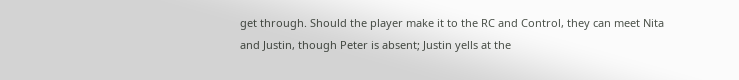get through. Should the player make it to the RC and Control, they can meet Nita and Justin, though Peter is absent; Justin yells at the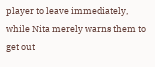player to leave immediately, while Nita merely warns them to get out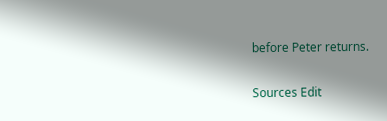before Peter returns.

Sources Edit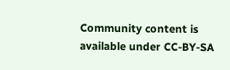Community content is available under CC-BY-SA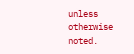unless otherwise noted.